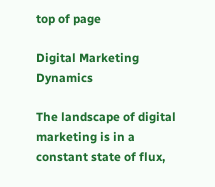top of page

Digital Marketing Dynamics

The landscape of digital marketing is in a constant state of flux,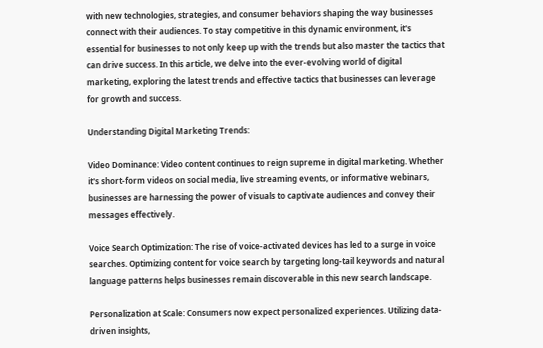with new technologies, strategies, and consumer behaviors shaping the way businesses connect with their audiences. To stay competitive in this dynamic environment, it's essential for businesses to not only keep up with the trends but also master the tactics that can drive success. In this article, we delve into the ever-evolving world of digital marketing, exploring the latest trends and effective tactics that businesses can leverage for growth and success.

Understanding Digital Marketing Trends:

Video Dominance: Video content continues to reign supreme in digital marketing. Whether it's short-form videos on social media, live streaming events, or informative webinars, businesses are harnessing the power of visuals to captivate audiences and convey their messages effectively.

Voice Search Optimization: The rise of voice-activated devices has led to a surge in voice searches. Optimizing content for voice search by targeting long-tail keywords and natural language patterns helps businesses remain discoverable in this new search landscape.

Personalization at Scale: Consumers now expect personalized experiences. Utilizing data-driven insights,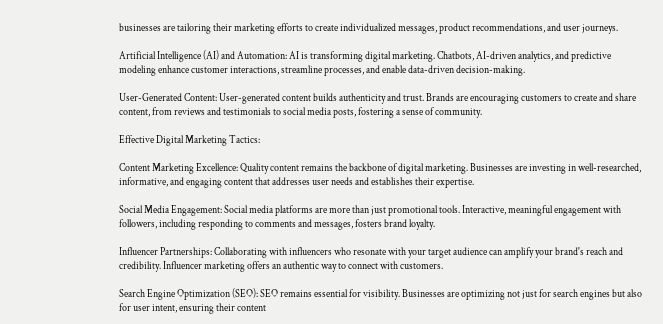businesses are tailoring their marketing efforts to create individualized messages, product recommendations, and user journeys.

Artificial Intelligence (AI) and Automation: AI is transforming digital marketing. Chatbots, AI-driven analytics, and predictive modeling enhance customer interactions, streamline processes, and enable data-driven decision-making.

User-Generated Content: User-generated content builds authenticity and trust. Brands are encouraging customers to create and share content, from reviews and testimonials to social media posts, fostering a sense of community.

Effective Digital Marketing Tactics:

Content Marketing Excellence: Quality content remains the backbone of digital marketing. Businesses are investing in well-researched, informative, and engaging content that addresses user needs and establishes their expertise.

Social Media Engagement: Social media platforms are more than just promotional tools. Interactive, meaningful engagement with followers, including responding to comments and messages, fosters brand loyalty.

Influencer Partnerships: Collaborating with influencers who resonate with your target audience can amplify your brand's reach and credibility. Influencer marketing offers an authentic way to connect with customers.

Search Engine Optimization (SEO): SEO remains essential for visibility. Businesses are optimizing not just for search engines but also for user intent, ensuring their content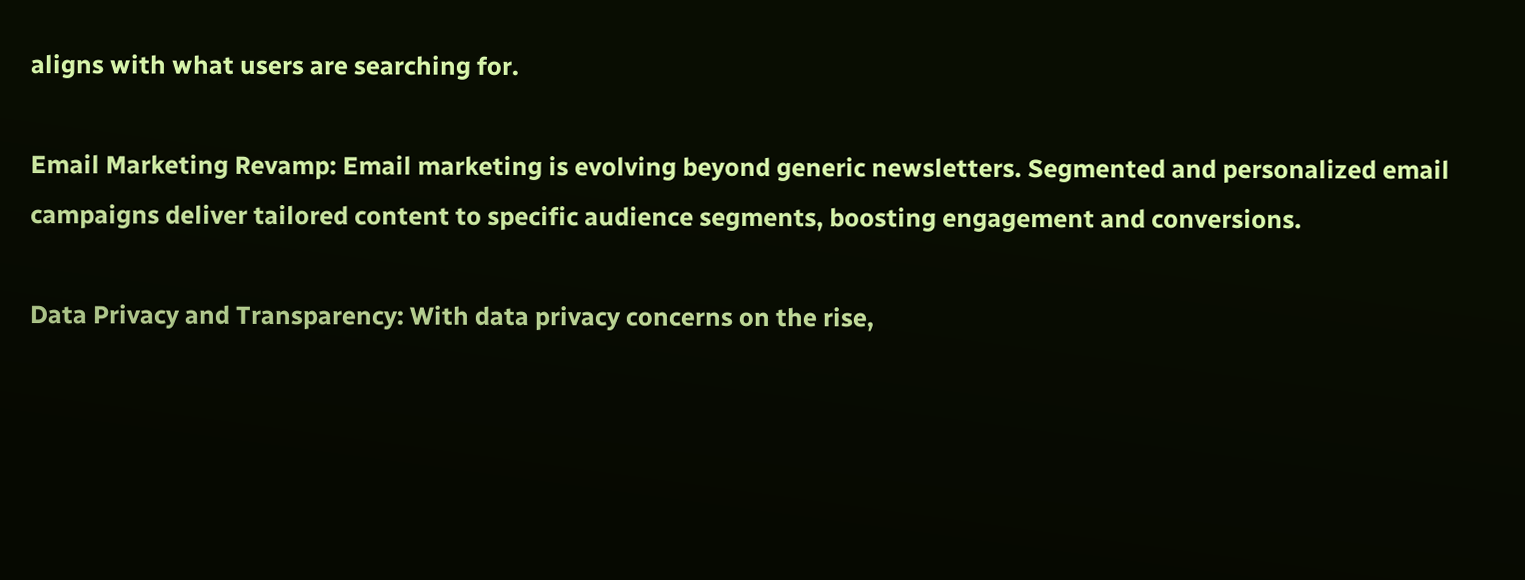aligns with what users are searching for.

Email Marketing Revamp: Email marketing is evolving beyond generic newsletters. Segmented and personalized email campaigns deliver tailored content to specific audience segments, boosting engagement and conversions.

Data Privacy and Transparency: With data privacy concerns on the rise,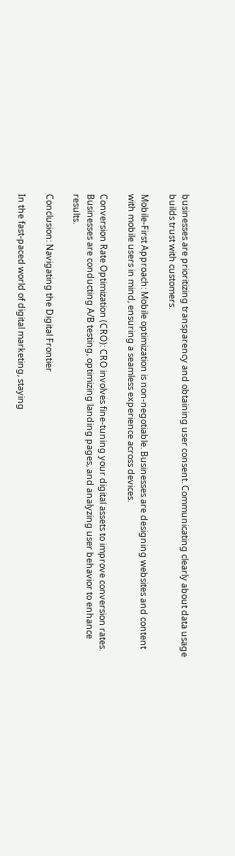businesses are prioritizing transparency and obtaining user consent. Communicating clearly about data usage builds trust with customers.

Mobile-First Approach: Mobile optimization is non-negotiable. Businesses are designing websites and content with mobile users in mind, ensuring a seamless experience across devices.

Conversion Rate Optimization (CRO): CRO involves fine-tuning your digital assets to improve conversion rates. Businesses are conducting A/B testing, optimizing landing pages, and analyzing user behavior to enhance results.

Conclusion: Navigating the Digital Frontier

In the fast-paced world of digital marketing, staying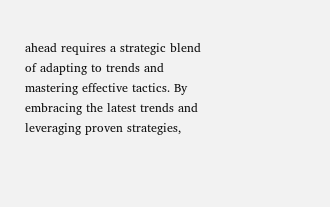ahead requires a strategic blend of adapting to trends and mastering effective tactics. By embracing the latest trends and leveraging proven strategies,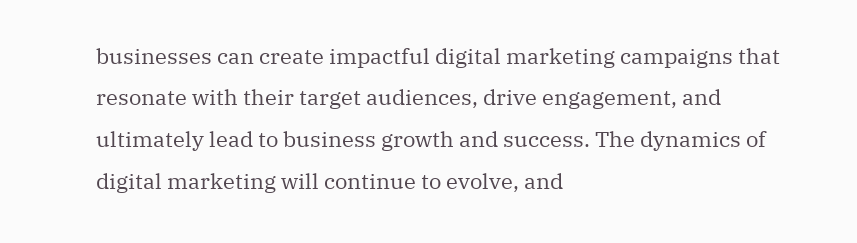businesses can create impactful digital marketing campaigns that resonate with their target audiences, drive engagement, and ultimately lead to business growth and success. The dynamics of digital marketing will continue to evolve, and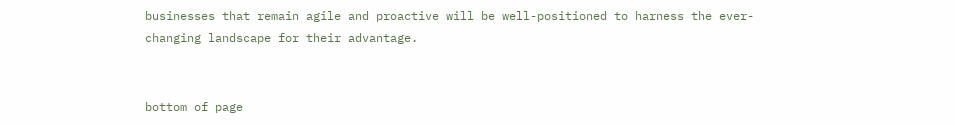businesses that remain agile and proactive will be well-positioned to harness the ever-changing landscape for their advantage.


bottom of page